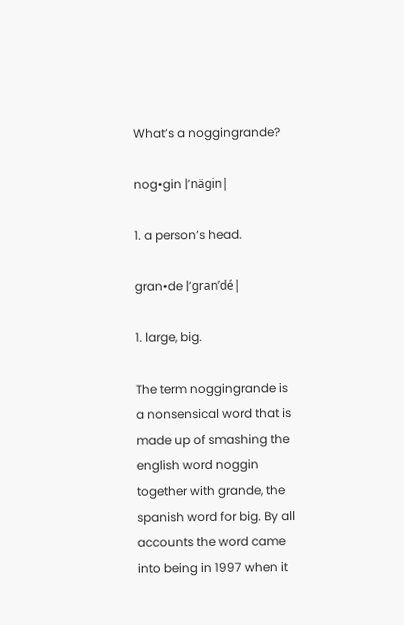What’s a noggingrande?

nog•gin |’nägin|

1. a person’s head.

gran•de |’gran’dé|

1. large, big.

The term noggingrande is a nonsensical word that is made up of smashing the english word noggin together with grande, the spanish word for big. By all accounts the word came into being in 1997 when it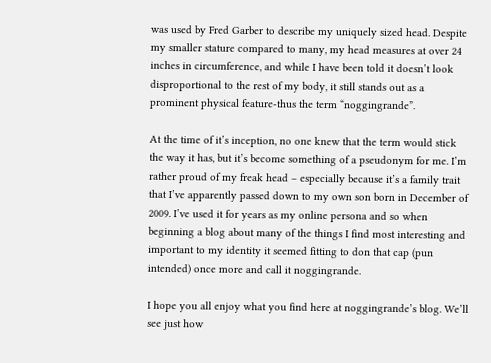was used by Fred Garber to describe my uniquely sized head. Despite my smaller stature compared to many, my head measures at over 24 inches in circumference, and while I have been told it doesn’t look disproportional to the rest of my body, it still stands out as a prominent physical feature-thus the term “noggingrande”.

At the time of it’s inception, no one knew that the term would stick the way it has, but it’s become something of a pseudonym for me. I’m rather proud of my freak head – especially because it’s a family trait that I’ve apparently passed down to my own son born in December of 2009. I’ve used it for years as my online persona and so when beginning a blog about many of the things I find most interesting and important to my identity it seemed fitting to don that cap (pun intended) once more and call it noggingrande.

I hope you all enjoy what you find here at noggingrande’s blog. We’ll see just how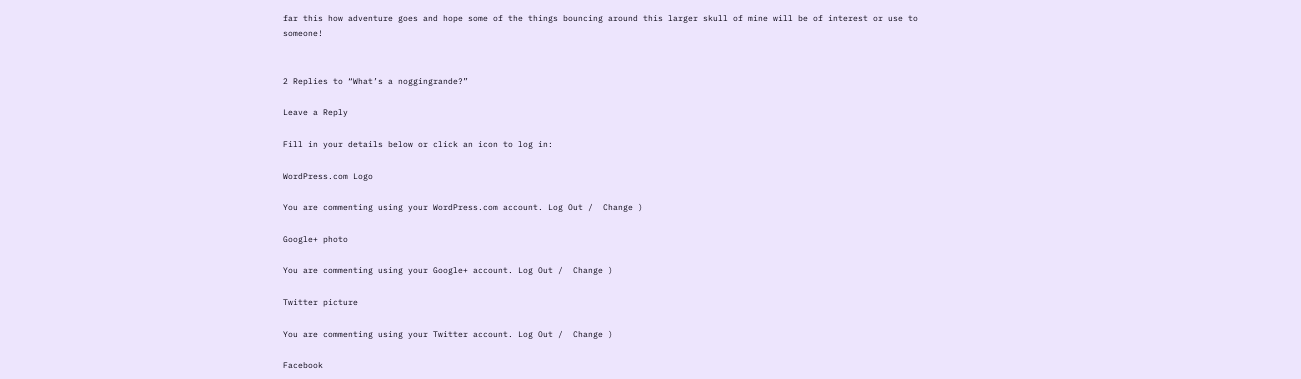far this how adventure goes and hope some of the things bouncing around this larger skull of mine will be of interest or use to someone!


2 Replies to “What’s a noggingrande?”

Leave a Reply

Fill in your details below or click an icon to log in:

WordPress.com Logo

You are commenting using your WordPress.com account. Log Out /  Change )

Google+ photo

You are commenting using your Google+ account. Log Out /  Change )

Twitter picture

You are commenting using your Twitter account. Log Out /  Change )

Facebook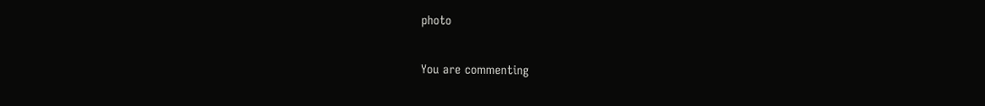photo

You are commenting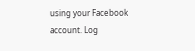using your Facebook account. Log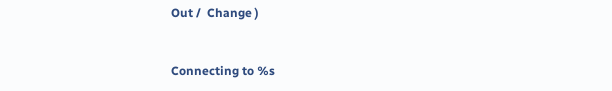Out /  Change )


Connecting to %s